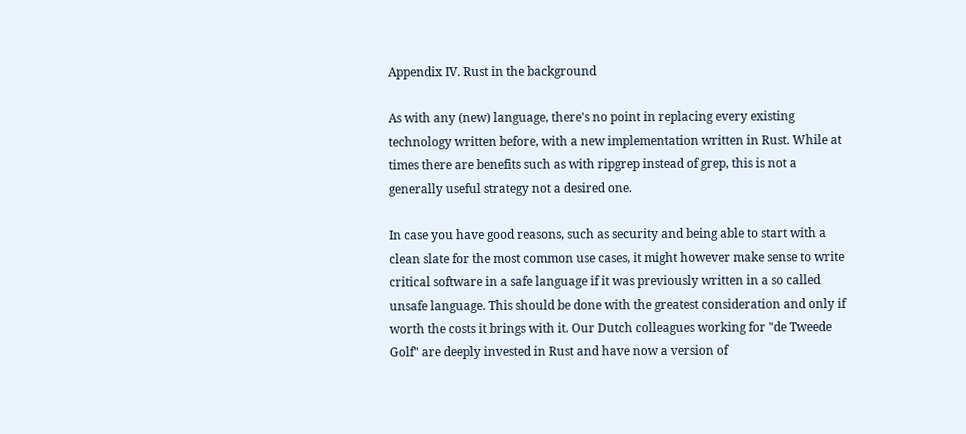Appendix IV. Rust in the background

As with any (new) language, there's no point in replacing every existing technology written before, with a new implementation written in Rust. While at times there are benefits such as with ripgrep instead of grep, this is not a generally useful strategy not a desired one.

In case you have good reasons, such as security and being able to start with a clean slate for the most common use cases, it might however make sense to write critical software in a safe language if it was previously written in a so called unsafe language. This should be done with the greatest consideration and only if worth the costs it brings with it. Our Dutch colleagues working for "de Tweede Golf" are deeply invested in Rust and have now a version of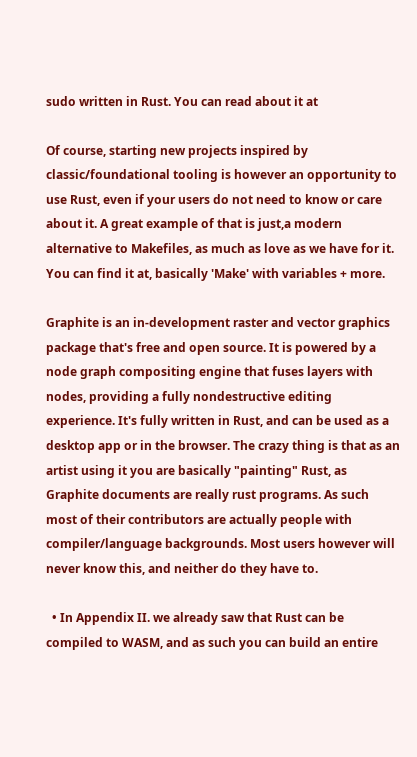sudo written in Rust. You can read about it at

Of course, starting new projects inspired by classic/foundational tooling is however an opportunity to use Rust, even if your users do not need to know or care about it. A great example of that is just,a modern alternative to Makefiles, as much as love as we have for it. You can find it at, basically 'Make' with variables + more.

Graphite is an in-development raster and vector graphics package that's free and open source. It is powered by a node graph compositing engine that fuses layers with nodes, providing a fully nondestructive editing experience. It's fully written in Rust, and can be used as a desktop app or in the browser. The crazy thing is that as an artist using it you are basically "painting" Rust, as Graphite documents are really rust programs. As such most of their contributors are actually people with compiler/language backgrounds. Most users however will never know this, and neither do they have to.

  • In Appendix II. we already saw that Rust can be compiled to WASM, and as such you can build an entire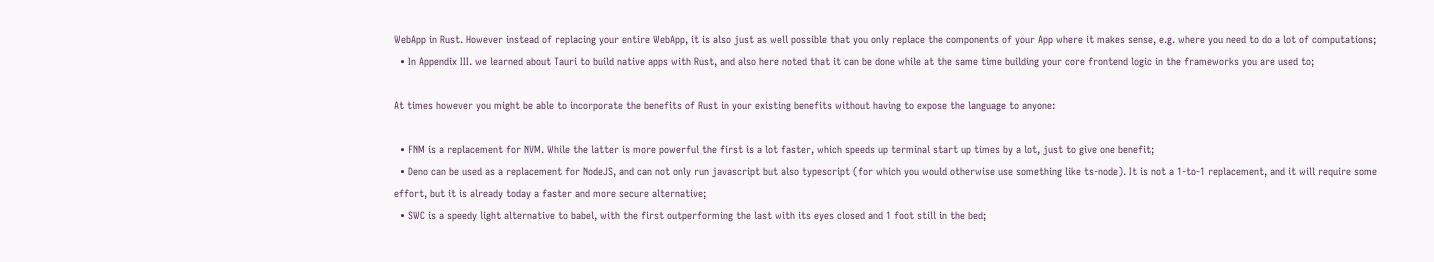WebApp in Rust. However instead of replacing your entire WebApp, it is also just as well possible that you only replace the components of your App where it makes sense, e.g. where you need to do a lot of computations;
  • In Appendix III. we learned about Tauri to build native apps with Rust, and also here noted that it can be done while at the same time building your core frontend logic in the frameworks you are used to;

At times however you might be able to incorporate the benefits of Rust in your existing benefits without having to expose the language to anyone:

  • FNM is a replacement for NVM. While the latter is more powerful the first is a lot faster, which speeds up terminal start up times by a lot, just to give one benefit;
  • Deno can be used as a replacement for NodeJS, and can not only run javascript but also typescript (for which you would otherwise use something like ts-node). It is not a 1-to-1 replacement, and it will require some effort, but it is already today a faster and more secure alternative;
  • SWC is a speedy light alternative to babel, with the first outperforming the last with its eyes closed and 1 foot still in the bed;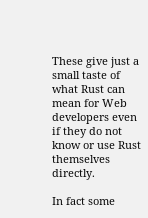These give just a small taste of what Rust can mean for Web developers even if they do not know or use Rust themselves directly.

In fact some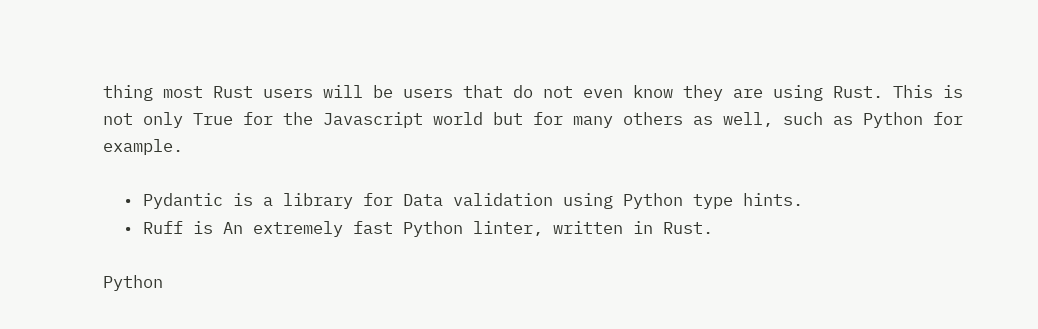thing most Rust users will be users that do not even know they are using Rust. This is not only True for the Javascript world but for many others as well, such as Python for example.

  • Pydantic is a library for Data validation using Python type hints.
  • Ruff is An extremely fast Python linter, written in Rust.

Python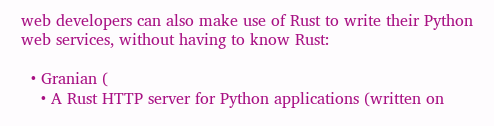web developers can also make use of Rust to write their Python web services, without having to know Rust:

  • Granian (
    • A Rust HTTP server for Python applications (written on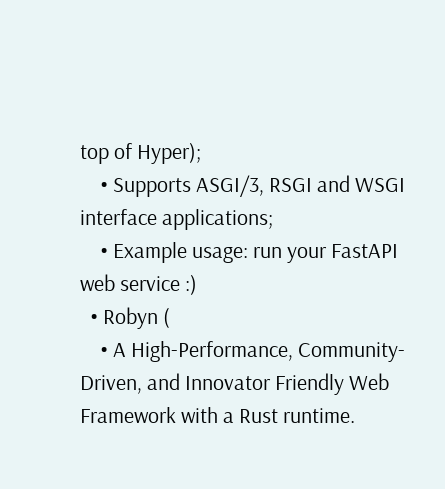top of Hyper);
    • Supports ASGI/3, RSGI and WSGI interface applications;
    • Example usage: run your FastAPI web service :)
  • Robyn (
    • A High-Performance, Community-Driven, and Innovator Friendly Web Framework with a Rust runtime.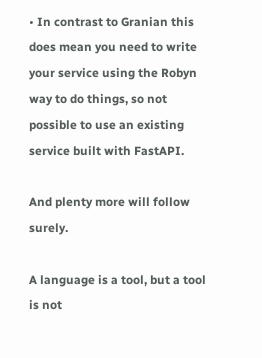• In contrast to Granian this does mean you need to write your service using the Robyn way to do things, so not possible to use an existing service built with FastAPI.

And plenty more will follow surely.

A language is a tool, but a tool is not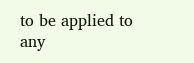to be applied to any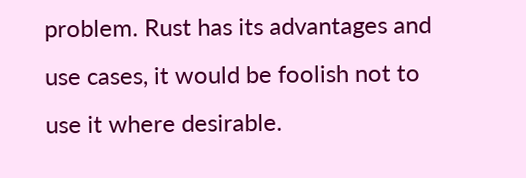problem. Rust has its advantages and use cases, it would be foolish not to use it where desirable.